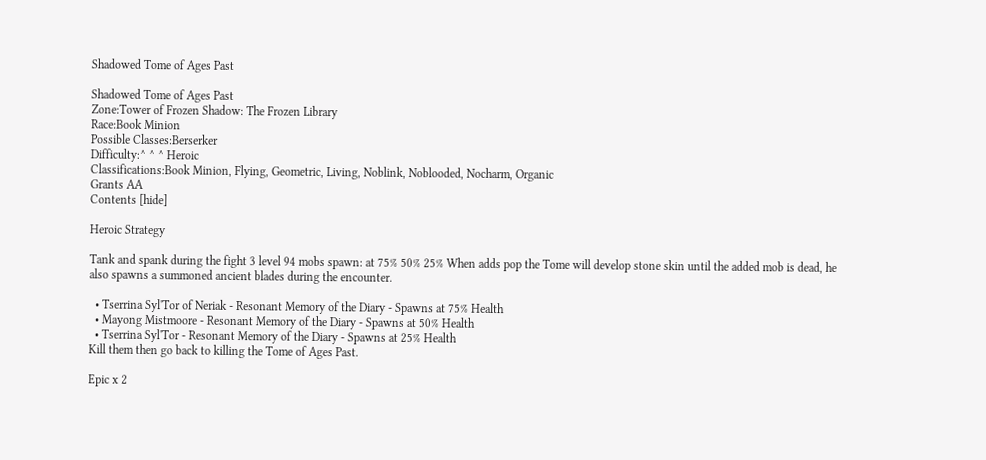Shadowed Tome of Ages Past

Shadowed Tome of Ages Past
Zone:Tower of Frozen Shadow: The Frozen Library
Race:Book Minion
Possible Classes:Berserker
Difficulty:^ ^ ^ Heroic
Classifications:Book Minion, Flying, Geometric, Living, Noblink, Noblooded, Nocharm, Organic
Grants AA
Contents [hide]

Heroic Strategy

Tank and spank during the fight 3 level 94 mobs spawn: at 75% 50% 25% When adds pop the Tome will develop stone skin until the added mob is dead, he also spawns a summoned ancient blades during the encounter.

  • Tserrina Syl'Tor of Neriak - Resonant Memory of the Diary - Spawns at 75% Health
  • Mayong Mistmoore - Resonant Memory of the Diary - Spawns at 50% Health
  • Tserrina Syl'Tor - Resonant Memory of the Diary - Spawns at 25% Health
Kill them then go back to killing the Tome of Ages Past.

Epic x 2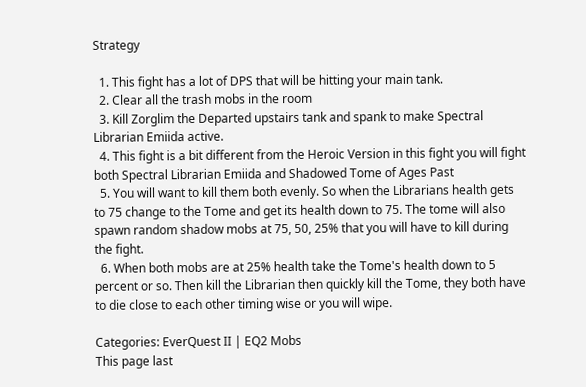Strategy

  1. This fight has a lot of DPS that will be hitting your main tank.
  2. Clear all the trash mobs in the room
  3. Kill Zorglim the Departed upstairs tank and spank to make Spectral Librarian Emiida active.
  4. This fight is a bit different from the Heroic Version in this fight you will fight both Spectral Librarian Emiida and Shadowed Tome of Ages Past
  5. You will want to kill them both evenly. So when the Librarians health gets to 75 change to the Tome and get its health down to 75. The tome will also spawn random shadow mobs at 75, 50, 25% that you will have to kill during the fight.
  6. When both mobs are at 25% health take the Tome's health down to 5 percent or so. Then kill the Librarian then quickly kill the Tome, they both have to die close to each other timing wise or you will wipe.

Categories: EverQuest II | EQ2 Mobs
This page last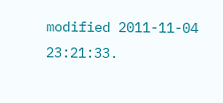modified 2011-11-04 23:21:33.